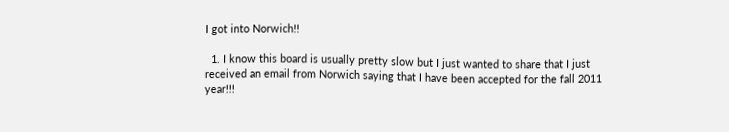I got into Norwich!!

  1. I know this board is usually pretty slow but I just wanted to share that I just received an email from Norwich saying that I have been accepted for the fall 2011 year!!!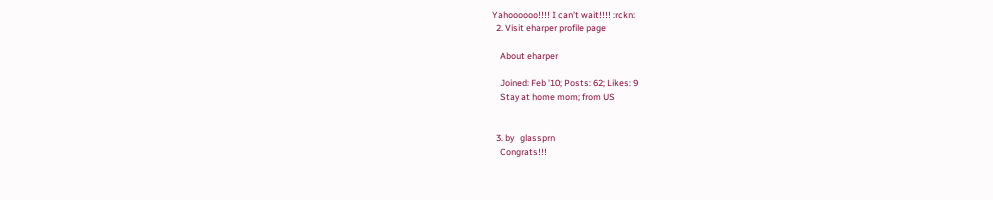Yahoooooo!!!! I can't wait!!!! :rckn:
  2. Visit eharper profile page

    About eharper

    Joined: Feb '10; Posts: 62; Likes: 9
    Stay at home mom; from US


  3. by   glassprn
    Congrats!!!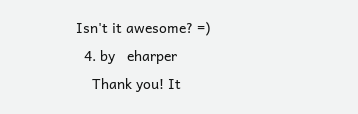Isn't it awesome? =)
  4. by   eharper
    Thank you! It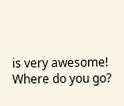is very awesome! Where do you go?